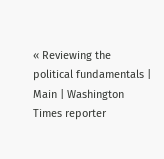« Reviewing the political fundamentals | Main | Washington Times reporter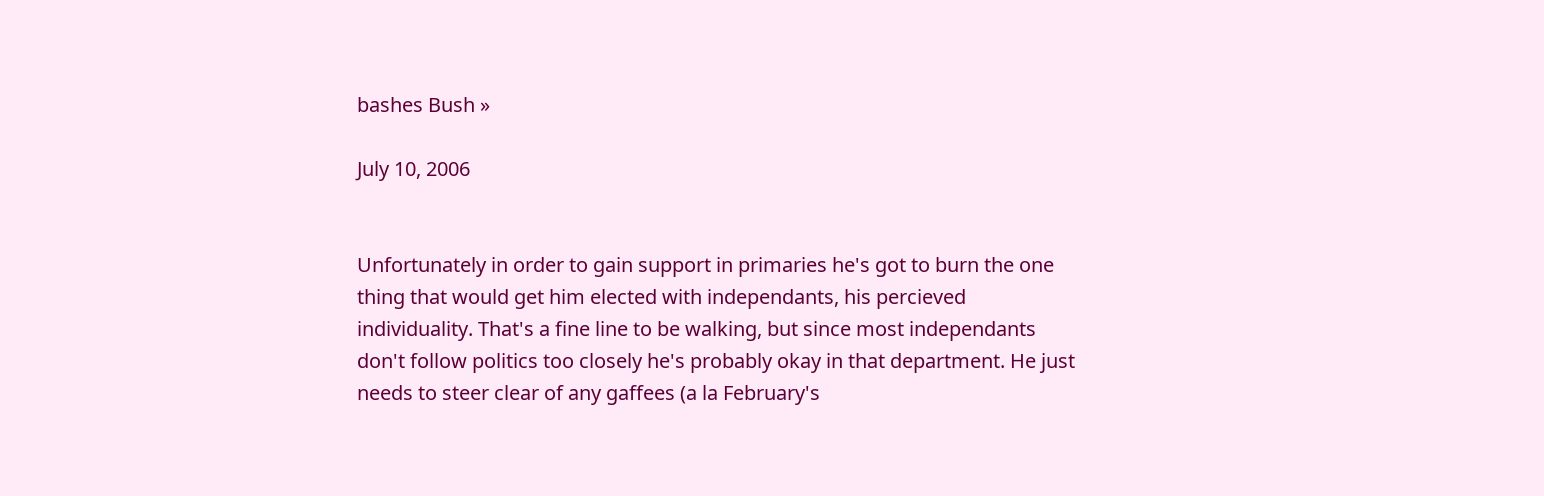bashes Bush »

July 10, 2006


Unfortunately in order to gain support in primaries he's got to burn the one thing that would get him elected with independants, his percieved individuality. That's a fine line to be walking, but since most independants don't follow politics too closely he's probably okay in that department. He just needs to steer clear of any gaffees (a la February's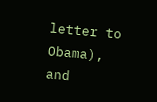letter to Obama), and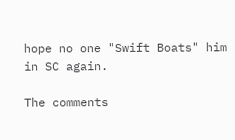hope no one "Swift Boats" him in SC again.

The comments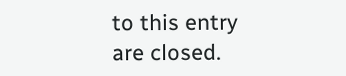to this entry are closed.